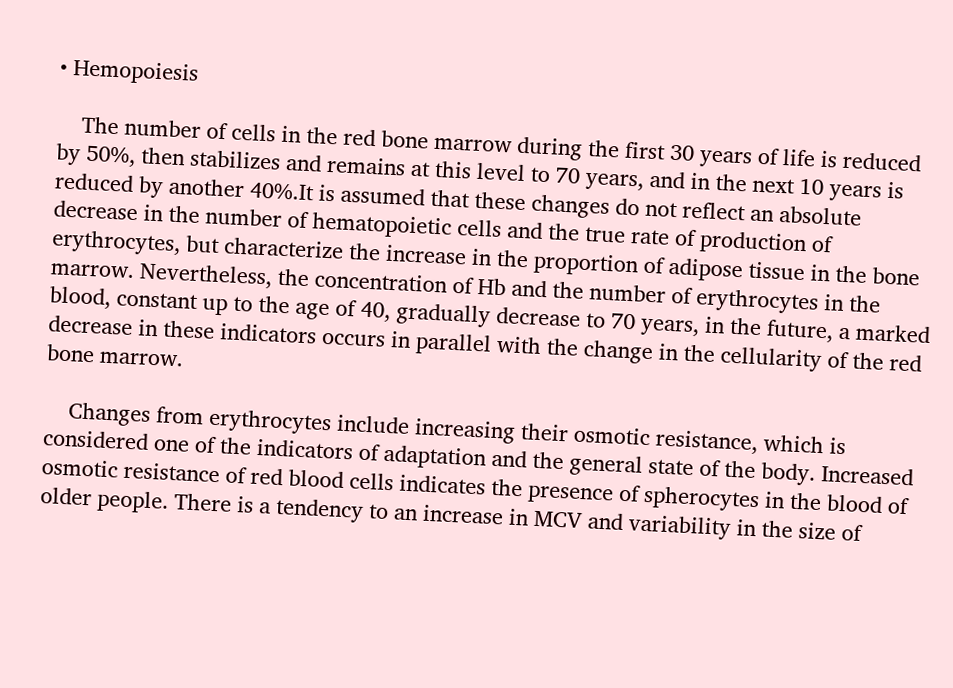• Hemopoiesis

    The number of cells in the red bone marrow during the first 30 years of life is reduced by 50%, then stabilizes and remains at this level to 70 years, and in the next 10 years is reduced by another 40%.It is assumed that these changes do not reflect an absolute decrease in the number of hematopoietic cells and the true rate of production of erythrocytes, but characterize the increase in the proportion of adipose tissue in the bone marrow. Nevertheless, the concentration of Hb and the number of erythrocytes in the blood, constant up to the age of 40, gradually decrease to 70 years, in the future, a marked decrease in these indicators occurs in parallel with the change in the cellularity of the red bone marrow.

    Changes from erythrocytes include increasing their osmotic resistance, which is considered one of the indicators of adaptation and the general state of the body. Increased osmotic resistance of red blood cells indicates the presence of spherocytes in the blood of older people. There is a tendency to an increase in MCV and variability in the size of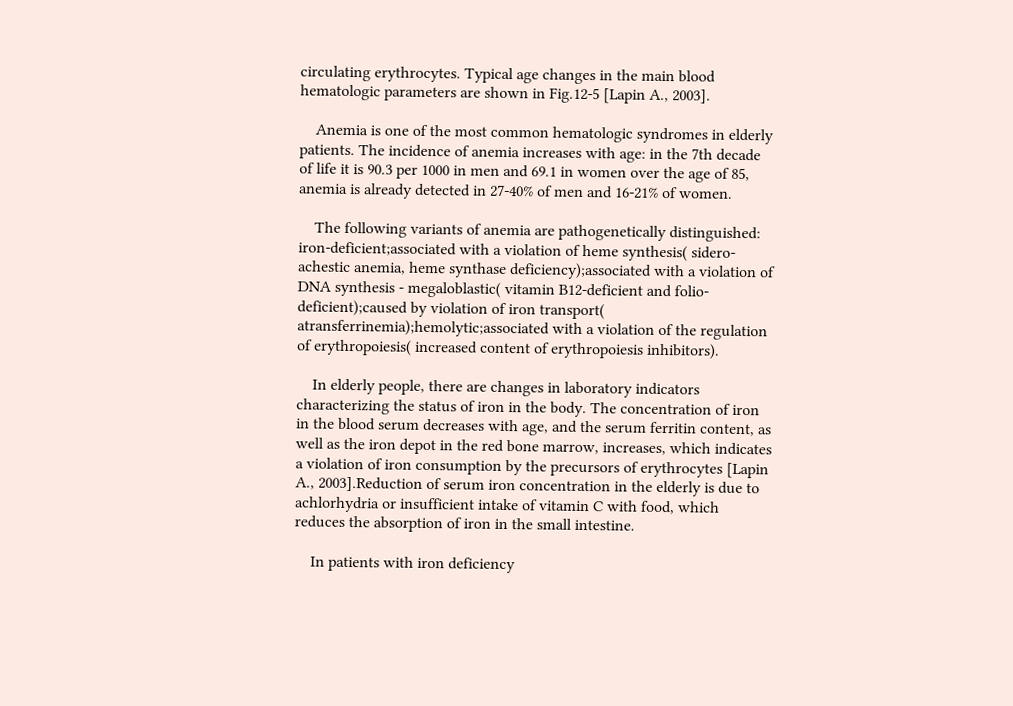circulating erythrocytes. Typical age changes in the main blood hematologic parameters are shown in Fig.12-5 [Lapin A., 2003].

    Anemia is one of the most common hematologic syndromes in elderly patients. The incidence of anemia increases with age: in the 7th decade of life it is 90.3 per 1000 in men and 69.1 in women over the age of 85, anemia is already detected in 27-40% of men and 16-21% of women.

    The following variants of anemia are pathogenetically distinguished: iron-deficient;associated with a violation of heme synthesis( sidero-achestic anemia, heme synthase deficiency);associated with a violation of DNA synthesis - megaloblastic( vitamin B12-deficient and folio-deficient);caused by violation of iron transport( atransferrinemia);hemolytic;associated with a violation of the regulation of erythropoiesis( increased content of erythropoiesis inhibitors).

    In elderly people, there are changes in laboratory indicators characterizing the status of iron in the body. The concentration of iron in the blood serum decreases with age, and the serum ferritin content, as well as the iron depot in the red bone marrow, increases, which indicates a violation of iron consumption by the precursors of erythrocytes [Lapin A., 2003].Reduction of serum iron concentration in the elderly is due to achlorhydria or insufficient intake of vitamin C with food, which reduces the absorption of iron in the small intestine.

    In patients with iron deficiency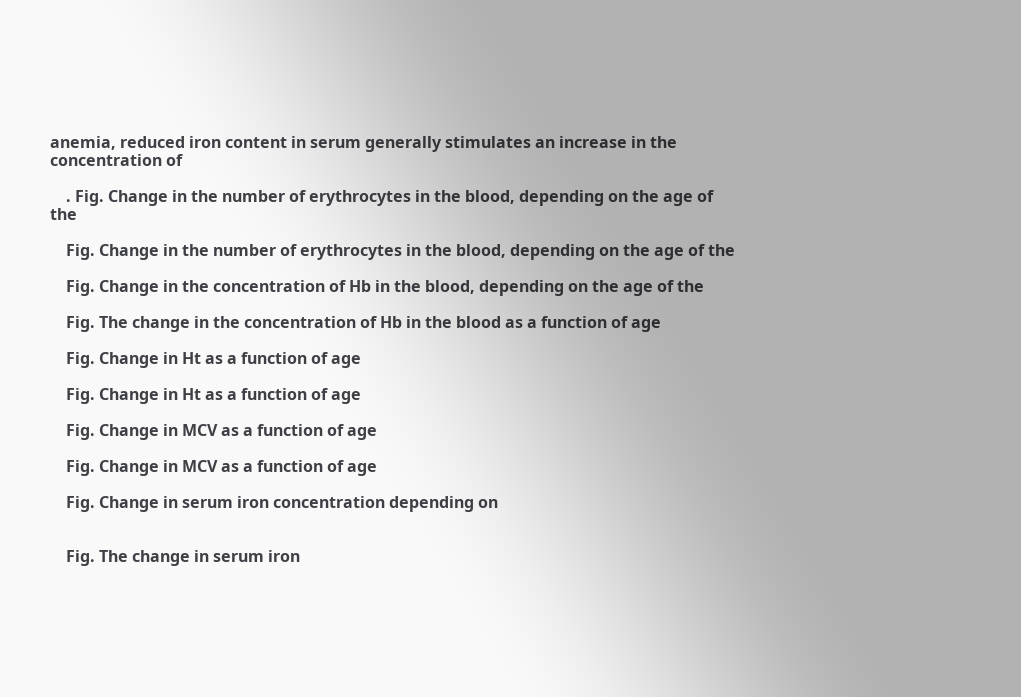anemia, reduced iron content in serum generally stimulates an increase in the concentration of

    . Fig. Change in the number of erythrocytes in the blood, depending on the age of the

    Fig. Change in the number of erythrocytes in the blood, depending on the age of the

    Fig. Change in the concentration of Hb in the blood, depending on the age of the

    Fig. The change in the concentration of Hb in the blood as a function of age

    Fig. Change in Ht as a function of age

    Fig. Change in Ht as a function of age

    Fig. Change in MCV as a function of age

    Fig. Change in MCV as a function of age

    Fig. Change in serum iron concentration depending on


    Fig. The change in serum iron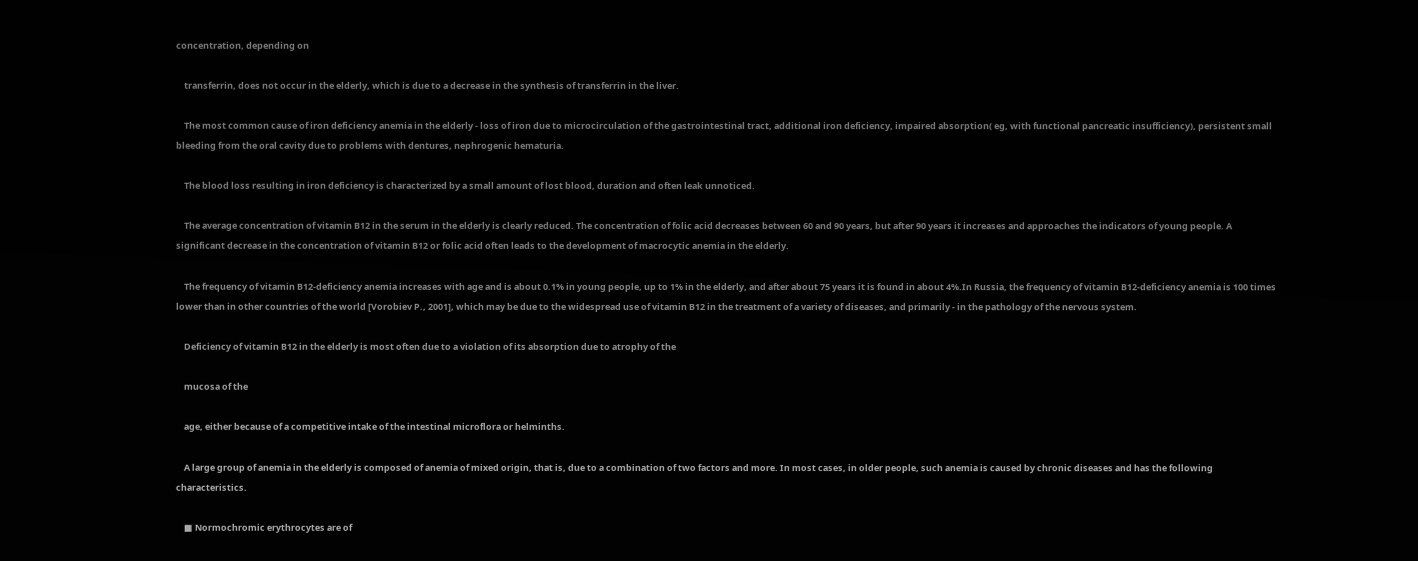concentration, depending on

    transferrin, does not occur in the elderly, which is due to a decrease in the synthesis of transferrin in the liver.

    The most common cause of iron deficiency anemia in the elderly - loss of iron due to microcirculation of the gastrointestinal tract, additional iron deficiency, impaired absorption( eg, with functional pancreatic insufficiency), persistent small bleeding from the oral cavity due to problems with dentures, nephrogenic hematuria.

    The blood loss resulting in iron deficiency is characterized by a small amount of lost blood, duration and often leak unnoticed.

    The average concentration of vitamin B12 in the serum in the elderly is clearly reduced. The concentration of folic acid decreases between 60 and 90 years, but after 90 years it increases and approaches the indicators of young people. A significant decrease in the concentration of vitamin B12 or folic acid often leads to the development of macrocytic anemia in the elderly.

    The frequency of vitamin B12-deficiency anemia increases with age and is about 0.1% in young people, up to 1% in the elderly, and after about 75 years it is found in about 4%.In Russia, the frequency of vitamin B12-deficiency anemia is 100 times lower than in other countries of the world [Vorobiev P., 2001], which may be due to the widespread use of vitamin B12 in the treatment of a variety of diseases, and primarily - in the pathology of the nervous system.

    Deficiency of vitamin B12 in the elderly is most often due to a violation of its absorption due to atrophy of the

    mucosa of the

    age, either because of a competitive intake of the intestinal microflora or helminths.

    A large group of anemia in the elderly is composed of anemia of mixed origin, that is, due to a combination of two factors and more. In most cases, in older people, such anemia is caused by chronic diseases and has the following characteristics.

    ■ Normochromic erythrocytes are of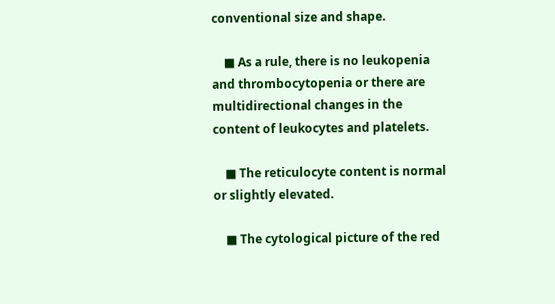conventional size and shape.

    ■ As a rule, there is no leukopenia and thrombocytopenia or there are multidirectional changes in the content of leukocytes and platelets.

    ■ The reticulocyte content is normal or slightly elevated.

    ■ The cytological picture of the red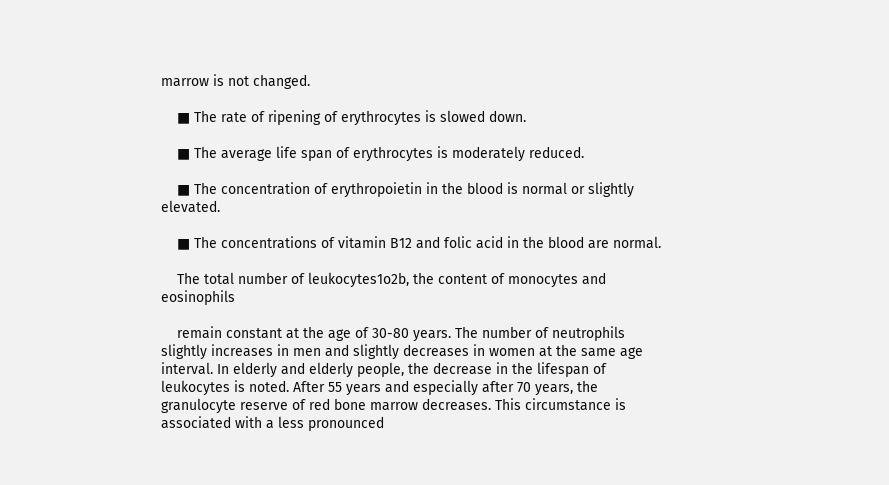marrow is not changed.

    ■ The rate of ripening of erythrocytes is slowed down.

    ■ The average life span of erythrocytes is moderately reduced.

    ■ The concentration of erythropoietin in the blood is normal or slightly elevated.

    ■ The concentrations of vitamin B12 and folic acid in the blood are normal.

    The total number of leukocytes1o2b, the content of monocytes and eosinophils

    remain constant at the age of 30-80 years. The number of neutrophils slightly increases in men and slightly decreases in women at the same age interval. In elderly and elderly people, the decrease in the lifespan of leukocytes is noted. After 55 years and especially after 70 years, the granulocyte reserve of red bone marrow decreases. This circumstance is associated with a less pronounced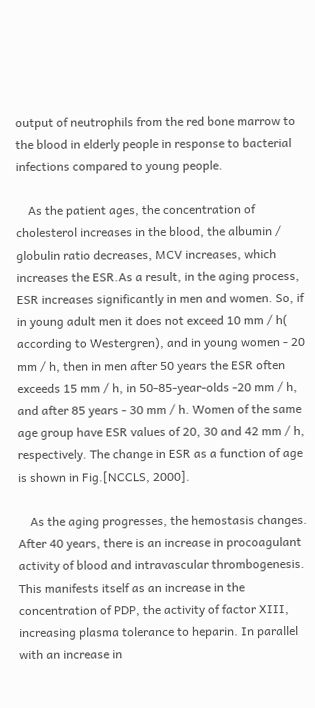output of neutrophils from the red bone marrow to the blood in elderly people in response to bacterial infections compared to young people.

    As the patient ages, the concentration of cholesterol increases in the blood, the albumin / globulin ratio decreases, MCV increases, which increases the ESR.As a result, in the aging process, ESR increases significantly in men and women. So, if in young adult men it does not exceed 10 mm / h( according to Westergren), and in young women - 20 mm / h, then in men after 50 years the ESR often exceeds 15 mm / h, in 50-85-year-olds -20 mm / h, and after 85 years - 30 mm / h. Women of the same age group have ESR values of 20, 30 and 42 mm / h, respectively. The change in ESR as a function of age is shown in Fig.[NCCLS, 2000].

    As the aging progresses, the hemostasis changes. After 40 years, there is an increase in procoagulant activity of blood and intravascular thrombogenesis. This manifests itself as an increase in the concentration of PDP, the activity of factor XIII, increasing plasma tolerance to heparin. In parallel with an increase in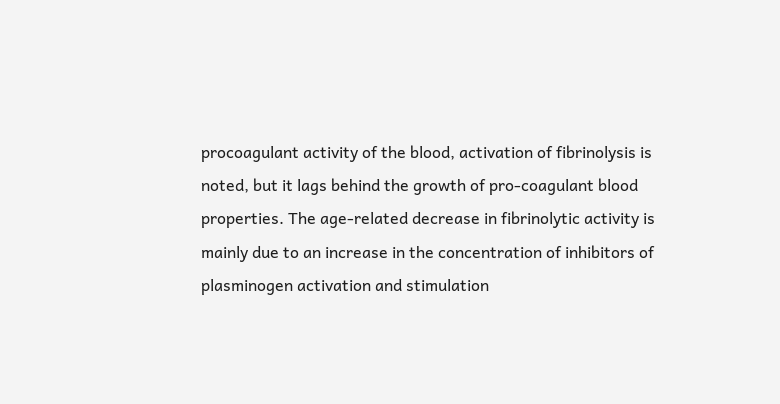procoagulant activity of the blood, activation of fibrinolysis is noted, but it lags behind the growth of pro-coagulant blood properties. The age-related decrease in fibrinolytic activity is mainly due to an increase in the concentration of inhibitors of plasminogen activation and stimulation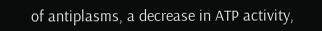of antiplasms, a decrease in ATP activity,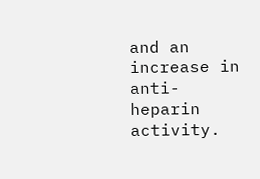and an increase in anti-heparin activity.